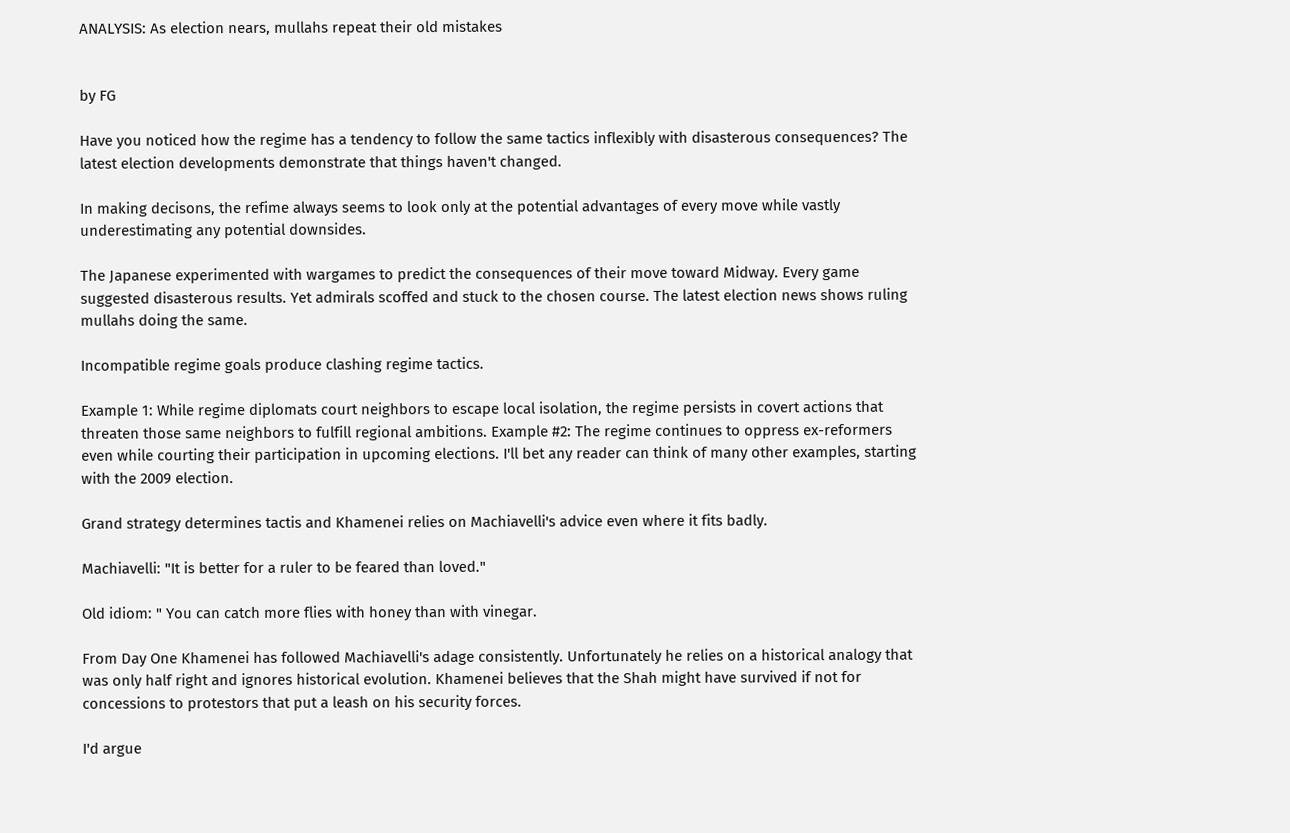ANALYSIS: As election nears, mullahs repeat their old mistakes


by FG

Have you noticed how the regime has a tendency to follow the same tactics inflexibly with disasterous consequences? The latest election developments demonstrate that things haven't changed.

In making decisons, the refime always seems to look only at the potential advantages of every move while vastly underestimating any potential downsides.

The Japanese experimented with wargames to predict the consequences of their move toward Midway. Every game suggested disasterous results. Yet admirals scoffed and stuck to the chosen course. The latest election news shows ruling mullahs doing the same.

Incompatible regime goals produce clashing regime tactics.

Example 1: While regime diplomats court neighbors to escape local isolation, the regime persists in covert actions that threaten those same neighbors to fulfill regional ambitions. Example #2: The regime continues to oppress ex-reformers even while courting their participation in upcoming elections. I'll bet any reader can think of many other examples, starting with the 2009 election.

Grand strategy determines tactis and Khamenei relies on Machiavelli's advice even where it fits badly.

Machiavelli: "It is better for a ruler to be feared than loved."

Old idiom: " You can catch more flies with honey than with vinegar.

From Day One Khamenei has followed Machiavelli's adage consistently. Unfortunately he relies on a historical analogy that was only half right and ignores historical evolution. Khamenei believes that the Shah might have survived if not for concessions to protestors that put a leash on his security forces.

I'd argue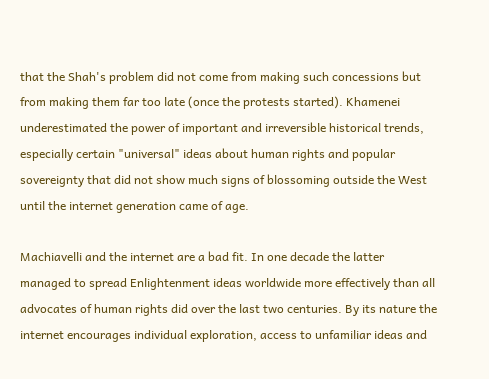that the Shah's problem did not come from making such concessions but from making them far too late (once the protests started). Khamenei underestimated the power of important and irreversible historical trends, especially certain "universal" ideas about human rights and popular sovereignty that did not show much signs of blossoming outside the West until the internet generation came of age.

Machiavelli and the internet are a bad fit. In one decade the latter managed to spread Enlightenment ideas worldwide more effectively than all advocates of human rights did over the last two centuries. By its nature the internet encourages individual exploration, access to unfamiliar ideas and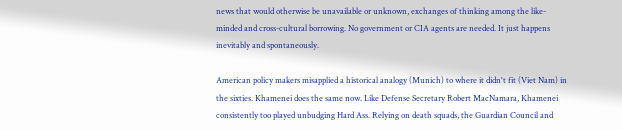news that would otherwise be unavailable or unknown, exchanges of thinking among the like-minded and cross-cultural borrowing. No government or CIA agents are needed. It just happens inevitably and spontaneously.

American policy makers misapplied a historical analogy (Munich) to where it didn't fit (Viet Nam) in the sixties. Khamenei does the same now. Like Defense Secretary Robert MacNamara, Khamenei consistently too played unbudging Hard Ass. Relying on death squads, the Guardian Council and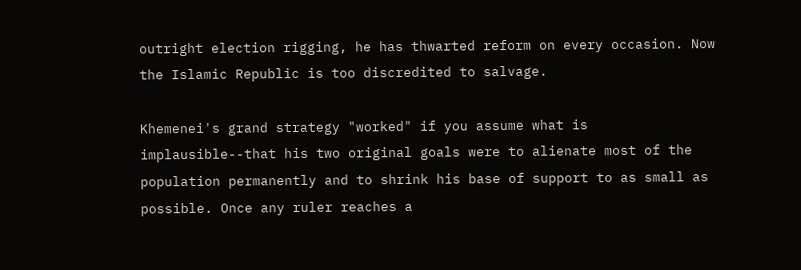outright election rigging, he has thwarted reform on every occasion. Now the Islamic Republic is too discredited to salvage.

Khemenei's grand strategy "worked" if you assume what is implausible--that his two original goals were to alienate most of the population permanently and to shrink his base of support to as small as possible. Once any ruler reaches a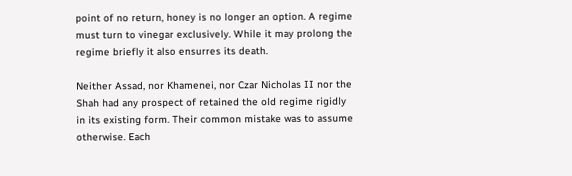point of no return, honey is no longer an option. A regime must turn to vinegar exclusively. While it may prolong the regime briefly it also ensurres its death.

Neither Assad, nor Khamenei, nor Czar Nicholas II nor the Shah had any prospect of retained the old regime rigidly in its existing form. Their common mistake was to assume otherwise. Each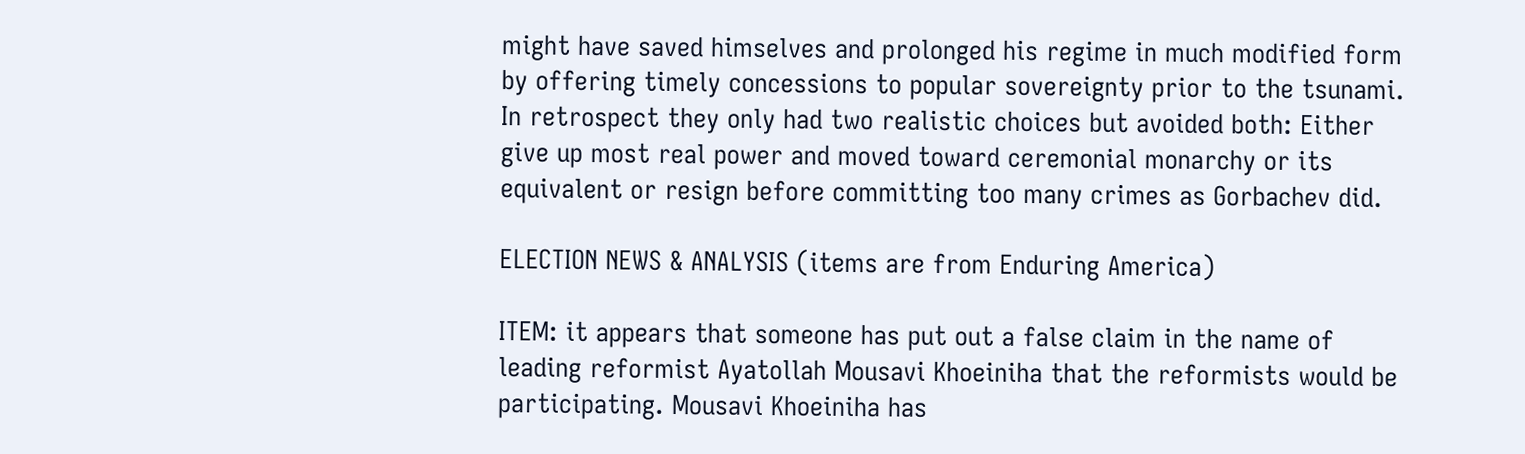might have saved himselves and prolonged his regime in much modified form by offering timely concessions to popular sovereignty prior to the tsunami. In retrospect they only had two realistic choices but avoided both: Either give up most real power and moved toward ceremonial monarchy or its equivalent or resign before committing too many crimes as Gorbachev did.

ELECTION NEWS & ANALYSIS (items are from Enduring America)

ITEM: it appears that someone has put out a false claim in the name of leading reformist Ayatollah Mousavi Khoeiniha that the reformists would be participating. Mousavi Khoeiniha has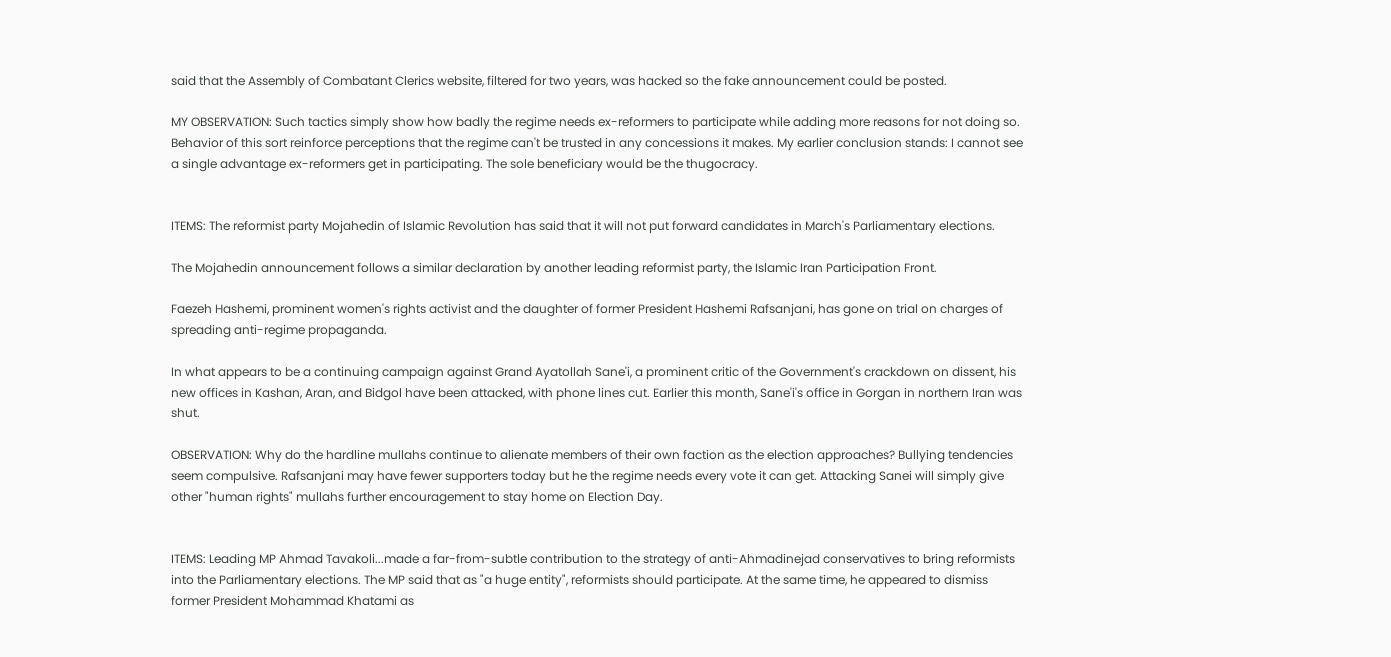said that the Assembly of Combatant Clerics website, filtered for two years, was hacked so the fake announcement could be posted.

MY OBSERVATION: Such tactics simply show how badly the regime needs ex-reformers to participate while adding more reasons for not doing so. Behavior of this sort reinforce perceptions that the regime can't be trusted in any concessions it makes. My earlier conclusion stands: I cannot see a single advantage ex-reformers get in participating. The sole beneficiary would be the thugocracy.


ITEMS: The reformist party Mojahedin of Islamic Revolution has said that it will not put forward candidates in March's Parliamentary elections.

The Mojahedin announcement follows a similar declaration by another leading reformist party, the Islamic Iran Participation Front.

Faezeh Hashemi, prominent women's rights activist and the daughter of former President Hashemi Rafsanjani, has gone on trial on charges of spreading anti-regime propaganda.

In what appears to be a continuing campaign against Grand Ayatollah Sane'i, a prominent critic of the Government's crackdown on dissent, his new offices in Kashan, Aran, and Bidgol have been attacked, with phone lines cut. Earlier this month, Sane'i's office in Gorgan in northern Iran was shut.

OBSERVATION: Why do the hardline mullahs continue to alienate members of their own faction as the election approaches? Bullying tendencies seem compulsive. Rafsanjani may have fewer supporters today but he the regime needs every vote it can get. Attacking Sanei will simply give other "human rights" mullahs further encouragement to stay home on Election Day.


ITEMS: Leading MP Ahmad Tavakoli...made a far-from-subtle contribution to the strategy of anti-Ahmadinejad conservatives to bring reformists into the Parliamentary elections. The MP said that as "a huge entity", reformists should participate. At the same time, he appeared to dismiss former President Mohammad Khatami as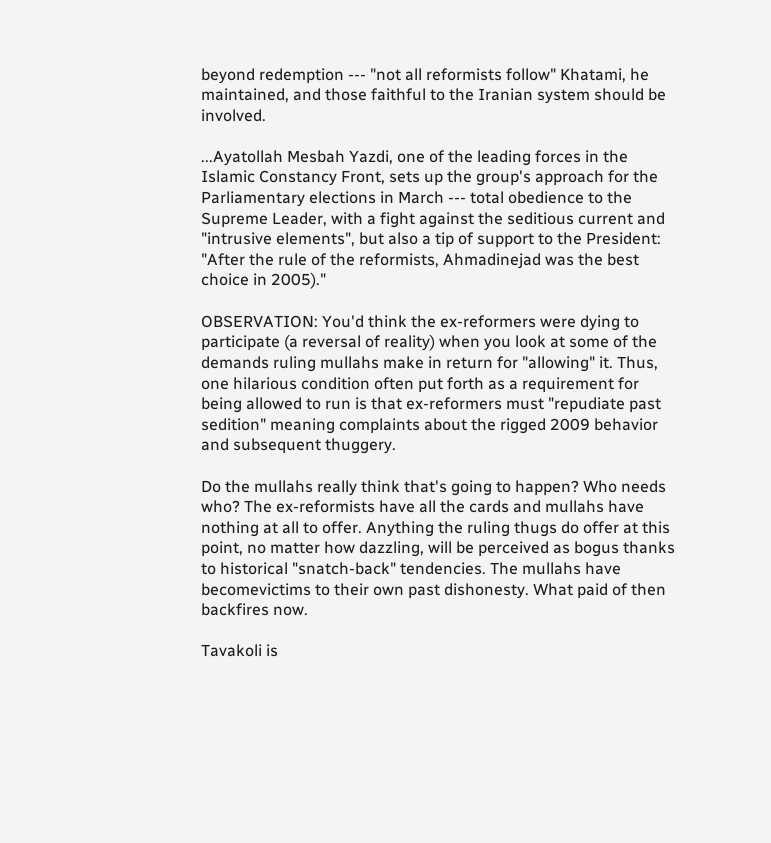beyond redemption --- "not all reformists follow" Khatami, he maintained, and those faithful to the Iranian system should be involved.

...Ayatollah Mesbah Yazdi, one of the leading forces in the Islamic Constancy Front, sets up the group's approach for the Parliamentary elections in March --- total obedience to the Supreme Leader, with a fight against the seditious current and "intrusive elements", but also a tip of support to the President: "After the rule of the reformists, Ahmadinejad was the best choice in 2005)."

OBSERVATION: You'd think the ex-reformers were dying to participate (a reversal of reality) when you look at some of the demands ruling mullahs make in return for "allowing" it. Thus, one hilarious condition often put forth as a requirement for being allowed to run is that ex-reformers must "repudiate past sedition" meaning complaints about the rigged 2009 behavior and subsequent thuggery.

Do the mullahs really think that's going to happen? Who needs who? The ex-reformists have all the cards and mullahs have nothing at all to offer. Anything the ruling thugs do offer at this point, no matter how dazzling, will be perceived as bogus thanks to historical "snatch-back" tendencies. The mullahs have becomevictims to their own past dishonesty. What paid of then backfires now.

Tavakoli is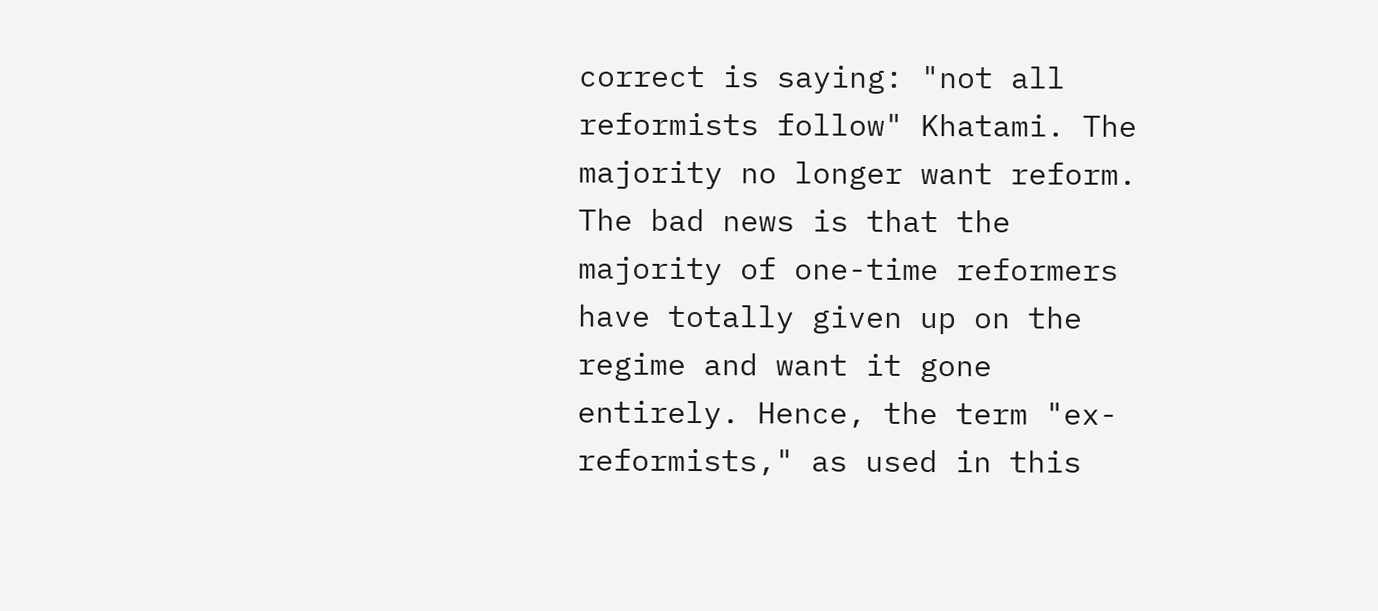correct is saying: "not all reformists follow" Khatami. The majority no longer want reform. The bad news is that the majority of one-time reformers have totally given up on the regime and want it gone entirely. Hence, the term "ex-reformists," as used in this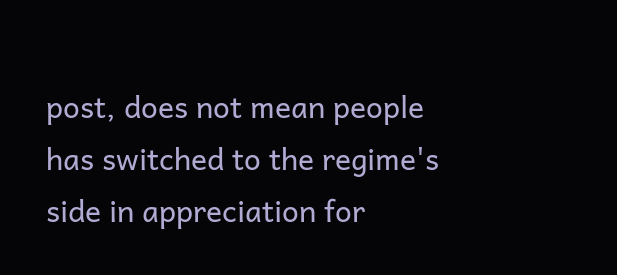post, does not mean people has switched to the regime's side in appreciation for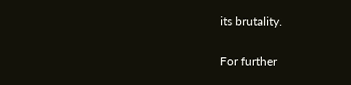its brutality.

For further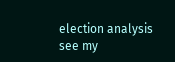election analysis see my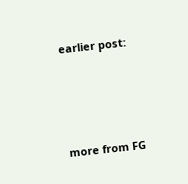earlier post:





more from FG